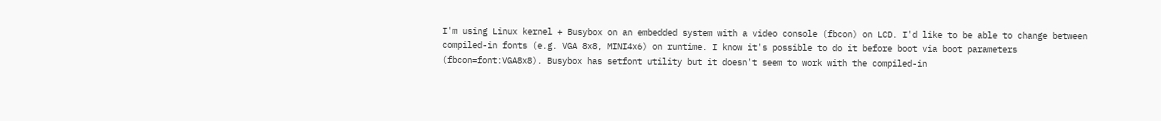I'm using Linux kernel + Busybox on an embedded system with a video console (fbcon) on LCD. I'd like to be able to change between compiled-in fonts (e.g. VGA 8x8, MINI4x6) on runtime. I know it's possible to do it before boot via boot parameters (fbcon=font:VGA8x8). Busybox has setfont utility but it doesn't seem to work with the compiled-in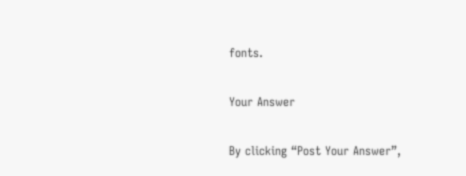fonts.

Your Answer

By clicking “Post Your Answer”,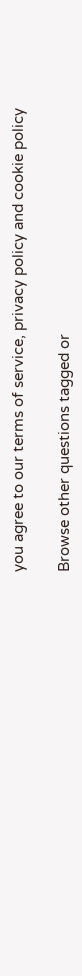you agree to our terms of service, privacy policy and cookie policy

Browse other questions tagged or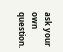ask your own question.